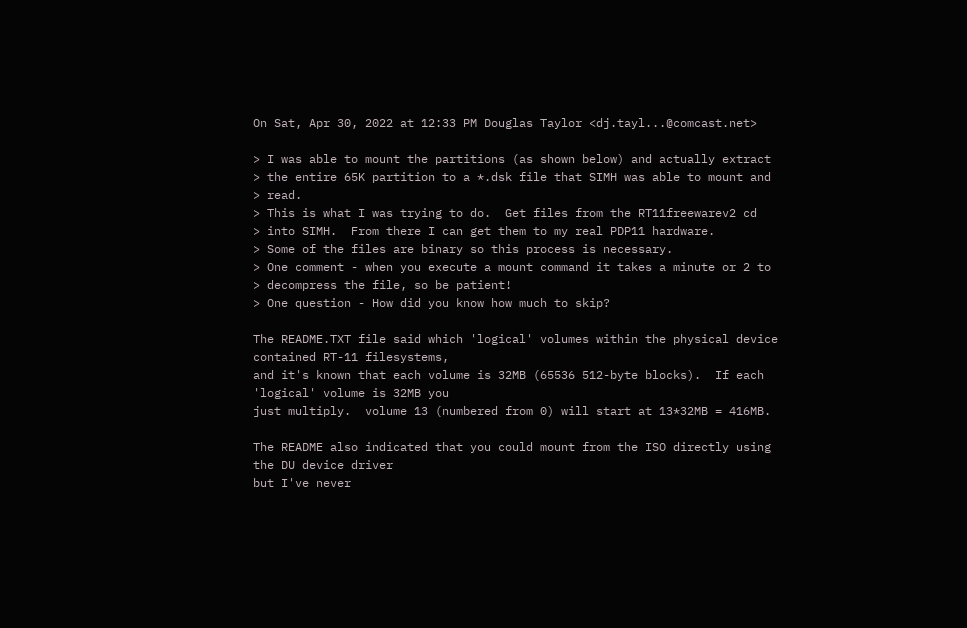On Sat, Apr 30, 2022 at 12:33 PM Douglas Taylor <dj.tayl...@comcast.net>

> I was able to mount the partitions (as shown below) and actually extract
> the entire 65K partition to a *.dsk file that SIMH was able to mount and
> read.
> This is what I was trying to do.  Get files from the RT11freewarev2 cd
> into SIMH.  From there I can get them to my real PDP11 hardware.
> Some of the files are binary so this process is necessary.
> One comment - when you execute a mount command it takes a minute or 2 to
> decompress the file, so be patient!
> One question - How did you know how much to skip?

The README.TXT file said which 'logical' volumes within the physical device
contained RT-11 filesystems,
and it's known that each volume is 32MB (65536 512-byte blocks).  If each
'logical' volume is 32MB you
just multiply.  volume 13 (numbered from 0) will start at 13*32MB = 416MB.

The README also indicated that you could mount from the ISO directly using
the DU device driver
but I've never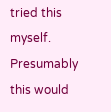tried this myself.  Presumably this would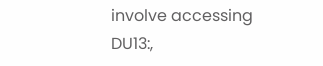involve accessing
DU13:,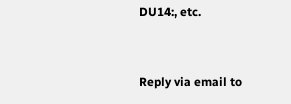DU14:, etc.


Reply via email to